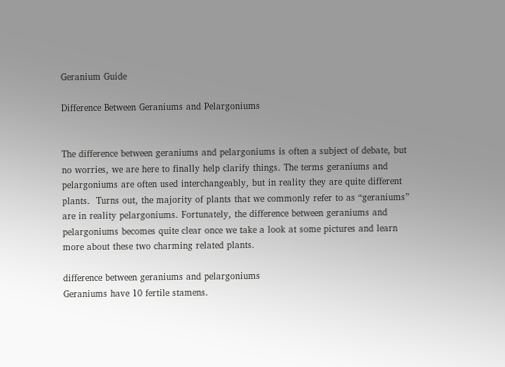Geranium Guide

Difference Between Geraniums and Pelargoniums


The difference between geraniums and pelargoniums is often a subject of debate, but no worries, we are here to finally help clarify things. The terms geraniums and pelargoniums are often used interchangeably, but in reality they are quite different plants.  Turns out, the majority of plants that we commonly refer to as “geraniums” are in reality pelargoniums. Fortunately, the difference between geraniums and pelargoniums becomes quite clear once we take a look at some pictures and learn more about these two charming related plants.

difference between geraniums and pelargoniums
Geraniums have 10 fertile stamens.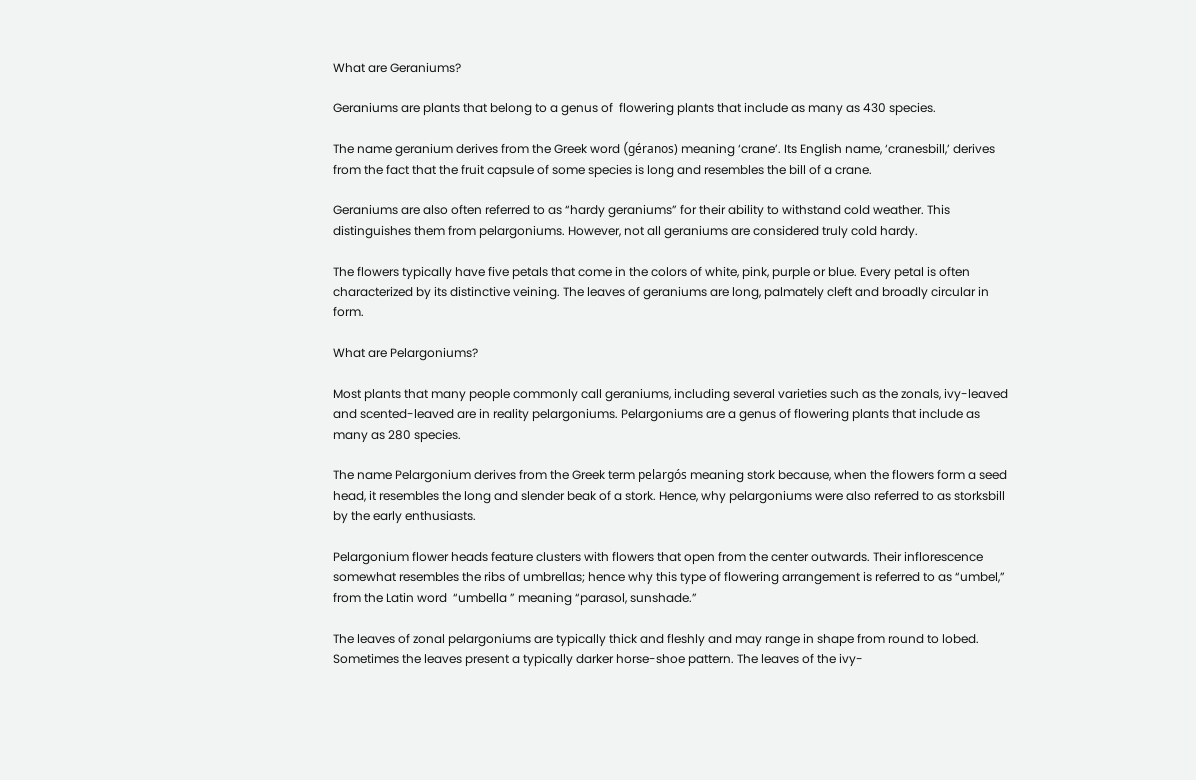What are Geraniums?

Geraniums are plants that belong to a genus of  flowering plants that include as many as 430 species.

The name geranium derives from the Greek word (géranos) meaning ‘crane’. Its English name, ‘cranesbill,’ derives from the fact that the fruit capsule of some species is long and resembles the bill of a crane.

Geraniums are also often referred to as “hardy geraniums” for their ability to withstand cold weather. This distinguishes them from pelargoniums. However, not all geraniums are considered truly cold hardy.

The flowers typically have five petals that come in the colors of white, pink, purple or blue. Every petal is often characterized by its distinctive veining. The leaves of geraniums are long, palmately cleft and broadly circular in form.

What are Pelargoniums?

Most plants that many people commonly call geraniums, including several varieties such as the zonals, ivy-leaved and scented-leaved are in reality pelargoniums. Pelargoniums are a genus of flowering plants that include as many as 280 species.

The name Pelargonium derives from the Greek term pelargós meaning stork because, when the flowers form a seed head, it resembles the long and slender beak of a stork. Hence, why pelargoniums were also referred to as storksbill by the early enthusiasts.

Pelargonium flower heads feature clusters with flowers that open from the center outwards. Their inflorescence somewhat resembles the ribs of umbrellas; hence why this type of flowering arrangement is referred to as “umbel,” from the Latin word  “umbella ” meaning “parasol, sunshade.”

The leaves of zonal pelargoniums are typically thick and fleshly and may range in shape from round to lobed. Sometimes the leaves present a typically darker horse-shoe pattern. The leaves of the ivy-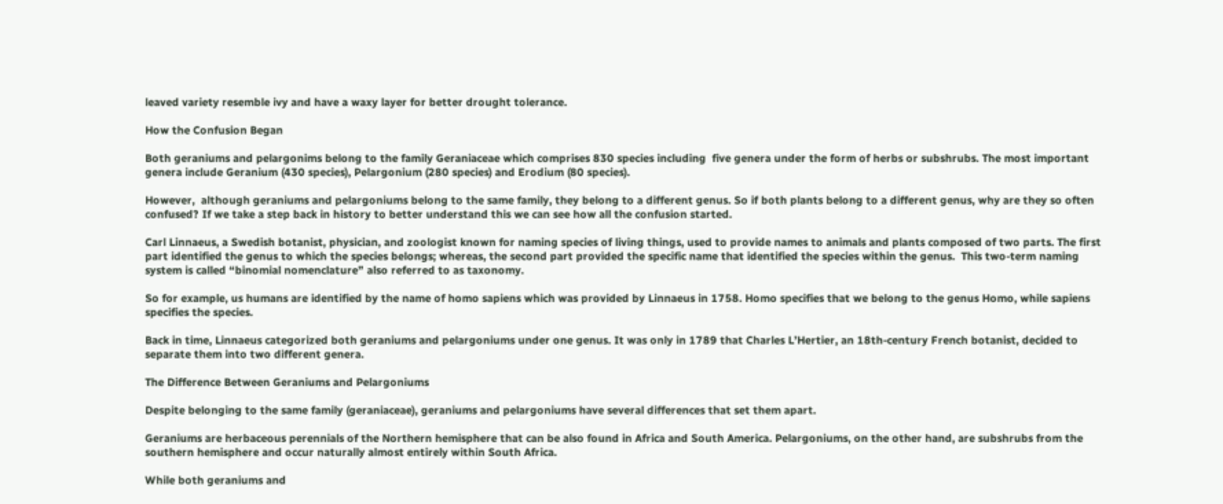leaved variety resemble ivy and have a waxy layer for better drought tolerance.

How the Confusion Began

Both geraniums and pelargonims belong to the family Geraniaceae which comprises 830 species including  five genera under the form of herbs or subshrubs. The most important genera include Geranium (430 species), Pelargonium (280 species) and Erodium (80 species).

However,  although geraniums and pelargoniums belong to the same family, they belong to a different genus. So if both plants belong to a different genus, why are they so often confused? If we take a step back in history to better understand this we can see how all the confusion started.

Carl Linnaeus, a Swedish botanist, physician, and zoologist known for naming species of living things, used to provide names to animals and plants composed of two parts. The first part identified the genus to which the species belongs; whereas, the second part provided the specific name that identified the species within the genus.  This two-term naming system is called “binomial nomenclature” also referred to as taxonomy.

So for example, us humans are identified by the name of homo sapiens which was provided by Linnaeus in 1758. Homo specifies that we belong to the genus Homo, while sapiens specifies the species.

Back in time, Linnaeus categorized both geraniums and pelargoniums under one genus. It was only in 1789 that Charles L’Hertier, an 18th-century French botanist, decided to separate them into two different genera.

The Difference Between Geraniums and Pelargoniums

Despite belonging to the same family (geraniaceae), geraniums and pelargoniums have several differences that set them apart.

Geraniums are herbaceous perennials of the Northern hemisphere that can be also found in Africa and South America. Pelargoniums, on the other hand, are subshrubs from the southern hemisphere and occur naturally almost entirely within South Africa.

While both geraniums and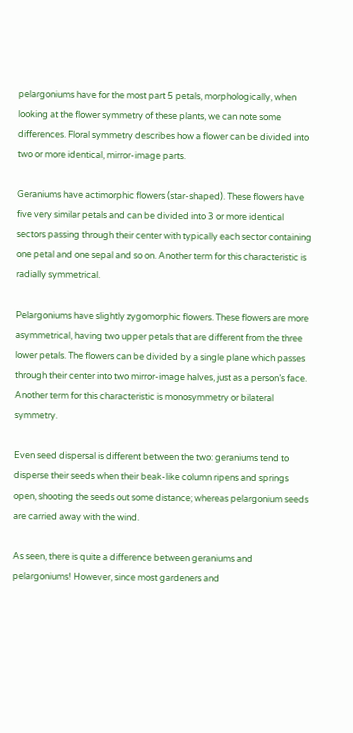pelargoniums have for the most part 5 petals, morphologically, when looking at the flower symmetry of these plants, we can note some differences. Floral symmetry describes how a flower can be divided into two or more identical, mirror-image parts.

Geraniums have actimorphic flowers (star-shaped). These flowers have five very similar petals and can be divided into 3 or more identical sectors passing through their center with typically each sector containing one petal and one sepal and so on. Another term for this characteristic is radially symmetrical.

Pelargoniums have slightly zygomorphic flowers. These flowers are more asymmetrical, having two upper petals that are different from the three lower petals. The flowers can be divided by a single plane which passes through their center into two mirror-image halves, just as a person’s face. Another term for this characteristic is monosymmetry or bilateral symmetry.

Even seed dispersal is different between the two: geraniums tend to disperse their seeds when their beak-like column ripens and springs open, shooting the seeds out some distance; whereas pelargonium seeds are carried away with the wind.

As seen, there is quite a difference between geraniums and pelargoniums! However, since most gardeners and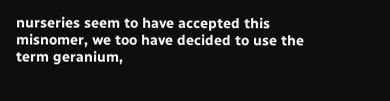nurseries seem to have accepted this misnomer, we too have decided to use the term geranium,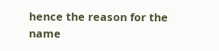hence the reason for the name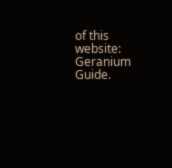of this website: Geranium Guide.